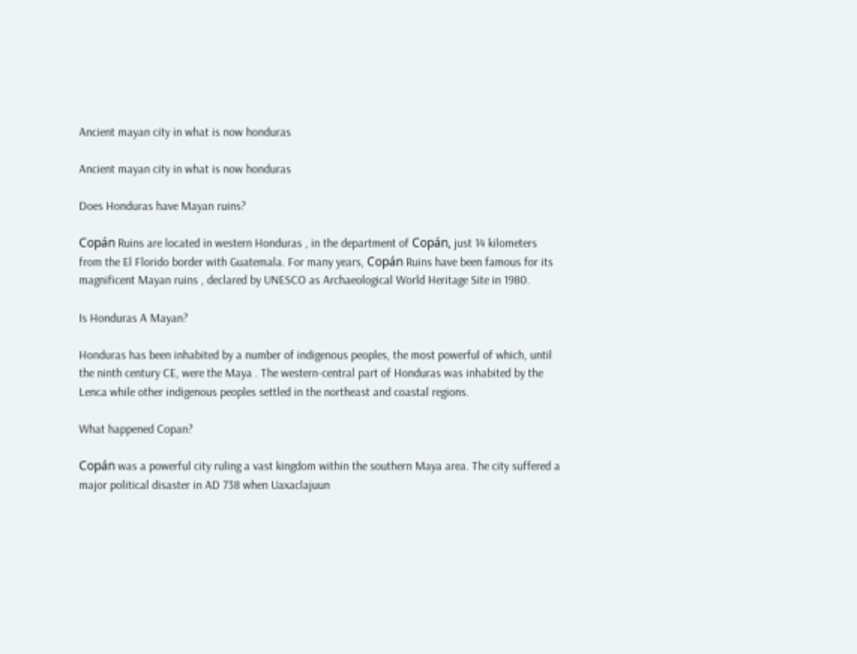Ancient mayan city in what is now honduras

Ancient mayan city in what is now honduras

Does Honduras have Mayan ruins?

Copán Ruins are located in western Honduras , in the department of Copán, just 14 kilometers from the El Florido border with Guatemala. For many years, Copán Ruins have been famous for its magnificent Mayan ruins , declared by UNESCO as Archaeological World Heritage Site in 1980.

Is Honduras A Mayan?

Honduras has been inhabited by a number of indigenous peoples, the most powerful of which, until the ninth century CE, were the Maya . The western-central part of Honduras was inhabited by the Lenca while other indigenous peoples settled in the northeast and coastal regions.

What happened Copan?

Copán was a powerful city ruling a vast kingdom within the southern Maya area. The city suffered a major political disaster in AD 738 when Uaxaclajuun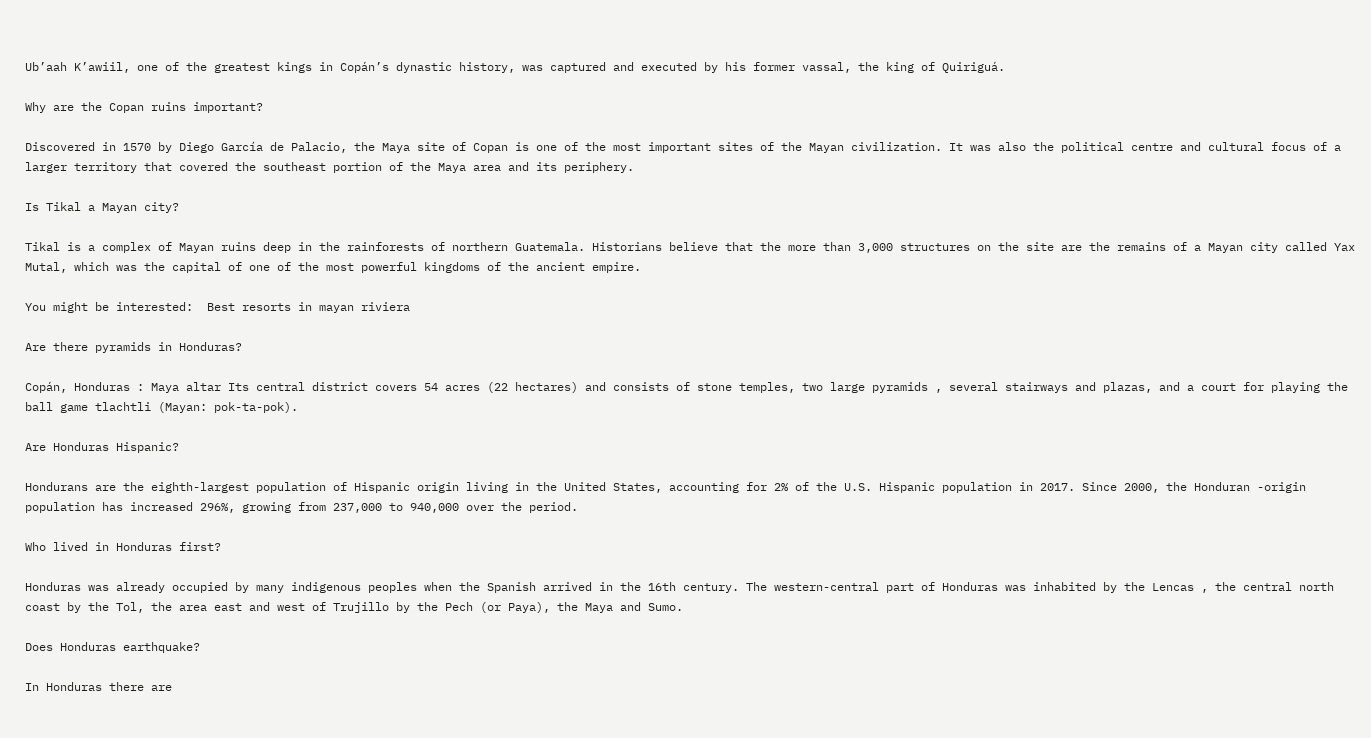Ub’aah K’awiil, one of the greatest kings in Copán’s dynastic history, was captured and executed by his former vassal, the king of Quiriguá.

Why are the Copan ruins important?

Discovered in 1570 by Diego García de Palacio, the Maya site of Copan is one of the most important sites of the Mayan civilization. It was also the political centre and cultural focus of a larger territory that covered the southeast portion of the Maya area and its periphery.

Is Tikal a Mayan city?

Tikal is a complex of Mayan ruins deep in the rainforests of northern Guatemala. Historians believe that the more than 3,000 structures on the site are the remains of a Mayan city called Yax Mutal, which was the capital of one of the most powerful kingdoms of the ancient empire.

You might be interested:  Best resorts in mayan riviera

Are there pyramids in Honduras?

Copán, Honduras : Maya altar Its central district covers 54 acres (22 hectares) and consists of stone temples, two large pyramids , several stairways and plazas, and a court for playing the ball game tlachtli (Mayan: pok-ta-pok).

Are Honduras Hispanic?

Hondurans are the eighth-largest population of Hispanic origin living in the United States, accounting for 2% of the U.S. Hispanic population in 2017. Since 2000, the Honduran -origin population has increased 296%, growing from 237,000 to 940,000 over the period.

Who lived in Honduras first?

Honduras was already occupied by many indigenous peoples when the Spanish arrived in the 16th century. The western-central part of Honduras was inhabited by the Lencas , the central north coast by the Tol, the area east and west of Trujillo by the Pech (or Paya), the Maya and Sumo.

Does Honduras earthquake?

In Honduras there are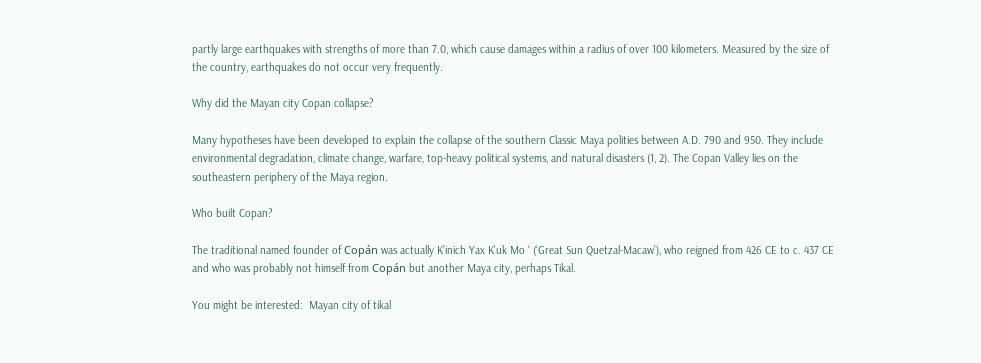partly large earthquakes with strengths of more than 7.0, which cause damages within a radius of over 100 kilometers. Measured by the size of the country, earthquakes do not occur very frequently.

Why did the Mayan city Copan collapse?

Many hypotheses have been developed to explain the collapse of the southern Classic Maya polities between A.D. 790 and 950. They include environmental degradation, climate change, warfare, top-heavy political systems, and natural disasters (1, 2). The Copan Valley lies on the southeastern periphery of the Maya region.

Who built Copan?

The traditional named founder of Copán was actually K’inich Yax K’uk Mo ‘ (‘Great Sun Quetzal-Macaw’), who reigned from 426 CE to c. 437 CE and who was probably not himself from Copán but another Maya city, perhaps Tikal.

You might be interested:  Mayan city of tikal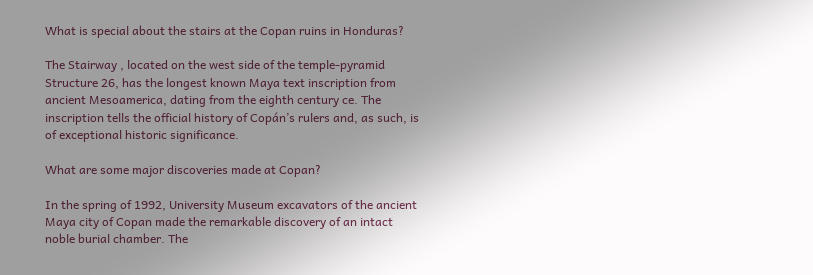What is special about the stairs at the Copan ruins in Honduras?

The Stairway , located on the west side of the temple-pyramid Structure 26, has the longest known Maya text inscription from ancient Mesoamerica, dating from the eighth century ce. The inscription tells the official history of Copán’s rulers and, as such, is of exceptional historic significance.

What are some major discoveries made at Copan?

In the spring of 1992, University Museum excavators of the ancient Maya city of Copan made the remarkable discovery of an intact noble burial chamber. The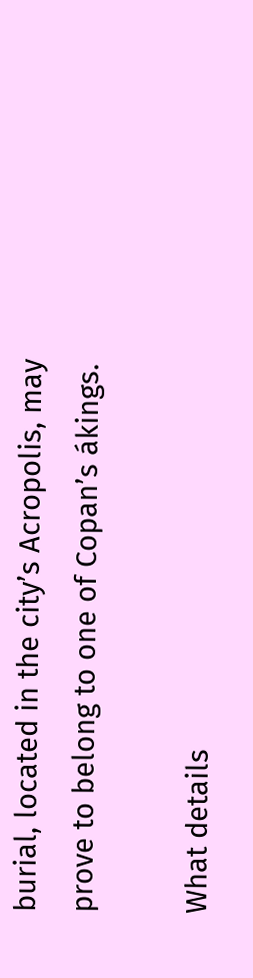burial, located in the city’s Acropolis, may prove to belong to one of Copan’s ákings.

What details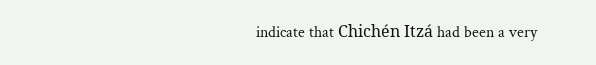indicate that Chichén Itzá had been a very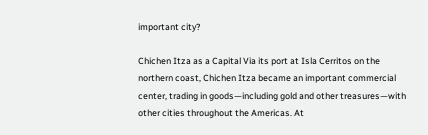important city?

Chichen Itza as a Capital Via its port at Isla Cerritos on the northern coast, Chichen Itza became an important commercial center, trading in goods—including gold and other treasures—with other cities throughout the Americas. At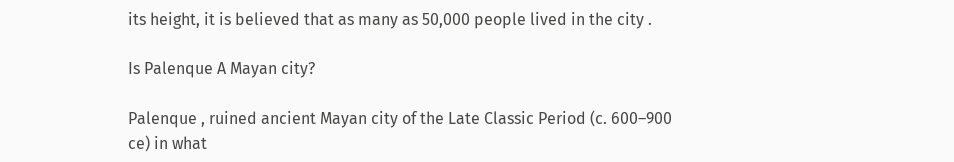its height, it is believed that as many as 50,000 people lived in the city .

Is Palenque A Mayan city?

Palenque , ruined ancient Mayan city of the Late Classic Period (c. 600–900 ce) in what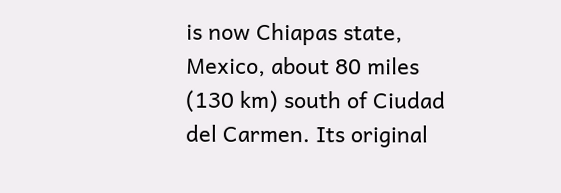is now Chiapas state, Mexico, about 80 miles (130 km) south of Ciudad del Carmen. Its original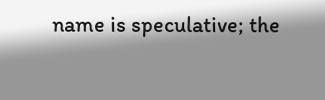name is speculative; the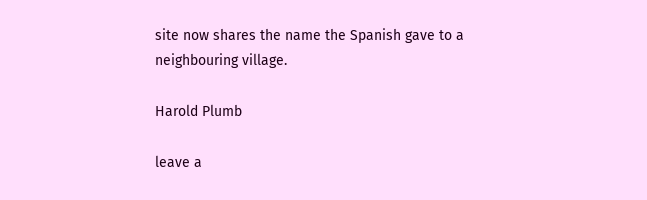site now shares the name the Spanish gave to a neighbouring village.

Harold Plumb

leave a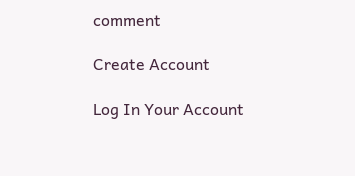comment

Create Account

Log In Your Account